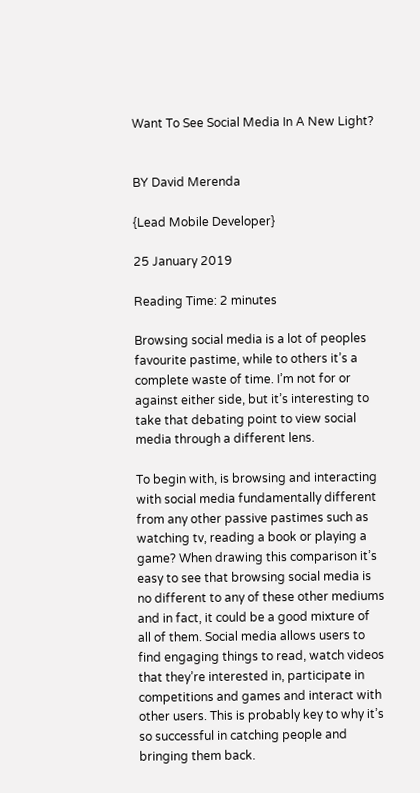Want To See Social Media In A New Light?


BY David Merenda

{Lead Mobile Developer}

25 January 2019

Reading Time: 2 minutes

Browsing social media is a lot of peoples favourite pastime, while to others it’s a complete waste of time. I’m not for or against either side, but it’s interesting to take that debating point to view social media through a different lens.

To begin with, is browsing and interacting with social media fundamentally different from any other passive pastimes such as watching tv, reading a book or playing a game? When drawing this comparison it’s easy to see that browsing social media is no different to any of these other mediums and in fact, it could be a good mixture of all of them. Social media allows users to find engaging things to read, watch videos that they’re interested in, participate in competitions and games and interact with other users. This is probably key to why it’s so successful in catching people and bringing them back.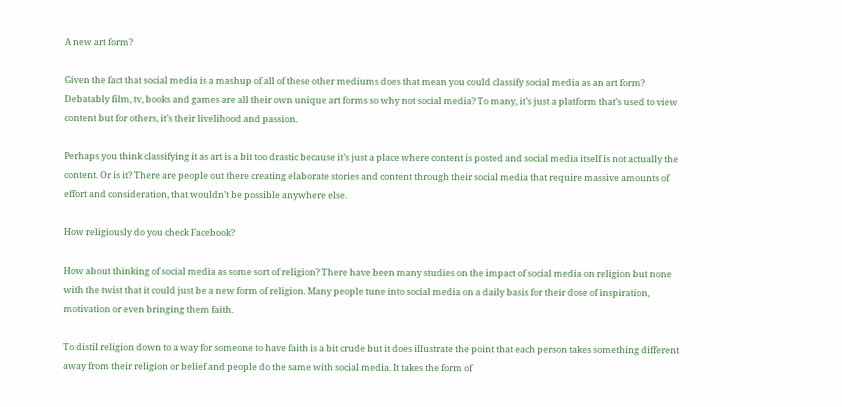A new art form?

Given the fact that social media is a mashup of all of these other mediums does that mean you could classify social media as an art form? Debatably film, tv, books and games are all their own unique art forms so why not social media? To many, it’s just a platform that’s used to view content but for others, it’s their livelihood and passion.

Perhaps you think classifying it as art is a bit too drastic because it’s just a place where content is posted and social media itself is not actually the content. Or is it? There are people out there creating elaborate stories and content through their social media that require massive amounts of effort and consideration, that wouldn’t be possible anywhere else.

How religiously do you check Facebook?

How about thinking of social media as some sort of religion? There have been many studies on the impact of social media on religion but none with the twist that it could just be a new form of religion. Many people tune into social media on a daily basis for their dose of inspiration, motivation or even bringing them faith.

To distil religion down to a way for someone to have faith is a bit crude but it does illustrate the point that each person takes something different away from their religion or belief and people do the same with social media. It takes the form of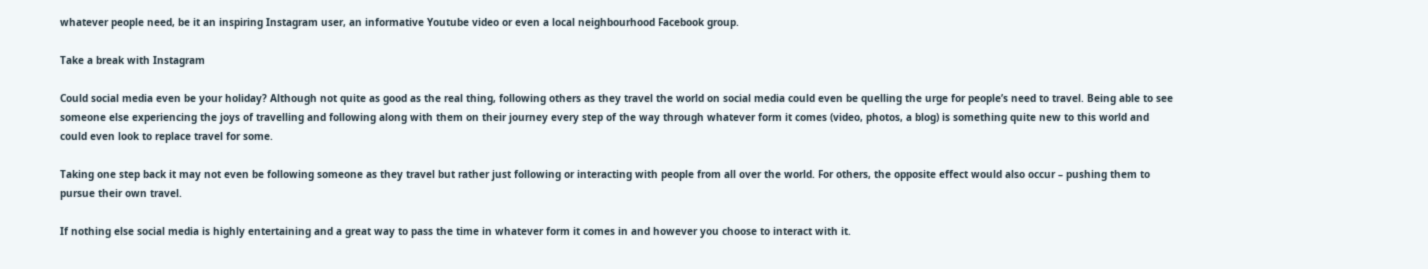whatever people need, be it an inspiring Instagram user, an informative Youtube video or even a local neighbourhood Facebook group.

Take a break with Instagram

Could social media even be your holiday? Although not quite as good as the real thing, following others as they travel the world on social media could even be quelling the urge for people’s need to travel. Being able to see someone else experiencing the joys of travelling and following along with them on their journey every step of the way through whatever form it comes (video, photos, a blog) is something quite new to this world and could even look to replace travel for some.

Taking one step back it may not even be following someone as they travel but rather just following or interacting with people from all over the world. For others, the opposite effect would also occur – pushing them to pursue their own travel.

If nothing else social media is highly entertaining and a great way to pass the time in whatever form it comes in and however you choose to interact with it.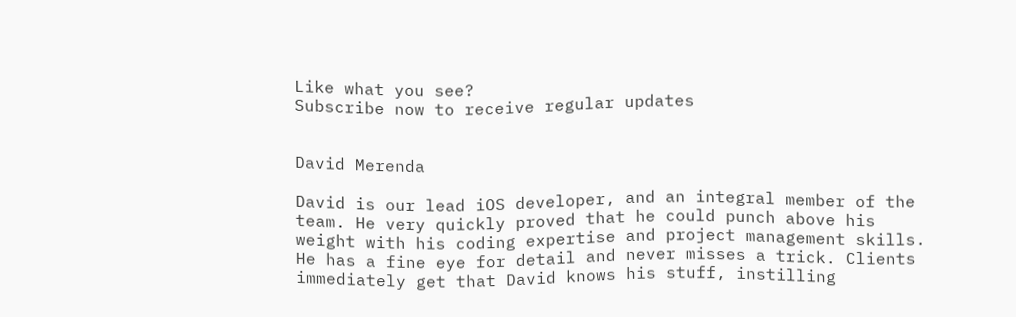Like what you see?
Subscribe now to receive regular updates


David Merenda

David is our lead iOS developer, and an integral member of the team. He very quickly proved that he could punch above his weight with his coding expertise and project management skills. He has a fine eye for detail and never misses a trick. Clients immediately get that David knows his stuff, instilling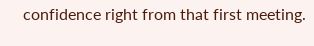confidence right from that first meeting.